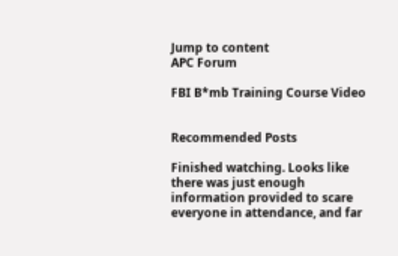Jump to content
APC Forum

FBI B*mb Training Course Video


Recommended Posts

Finished watching. Looks like there was just enough information provided to scare everyone in attendance, and far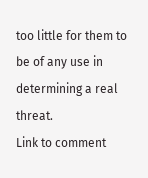too little for them to be of any use in determining a real threat.
Link to comment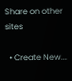Share on other sites

  • Create New...